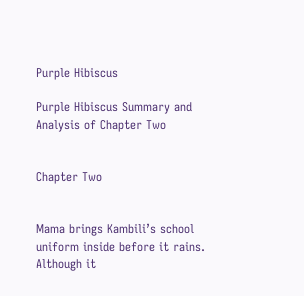Purple Hibiscus

Purple Hibiscus Summary and Analysis of Chapter Two


Chapter Two


Mama brings Kambili’s school uniform inside before it rains. Although it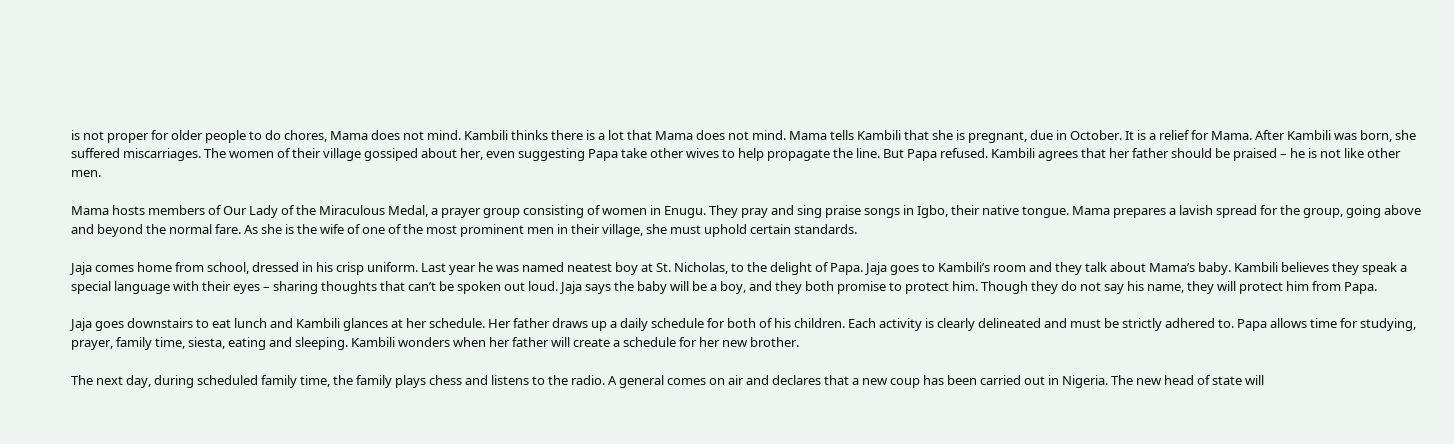is not proper for older people to do chores, Mama does not mind. Kambili thinks there is a lot that Mama does not mind. Mama tells Kambili that she is pregnant, due in October. It is a relief for Mama. After Kambili was born, she suffered miscarriages. The women of their village gossiped about her, even suggesting Papa take other wives to help propagate the line. But Papa refused. Kambili agrees that her father should be praised – he is not like other men.

Mama hosts members of Our Lady of the Miraculous Medal, a prayer group consisting of women in Enugu. They pray and sing praise songs in Igbo, their native tongue. Mama prepares a lavish spread for the group, going above and beyond the normal fare. As she is the wife of one of the most prominent men in their village, she must uphold certain standards.

Jaja comes home from school, dressed in his crisp uniform. Last year he was named neatest boy at St. Nicholas, to the delight of Papa. Jaja goes to Kambili’s room and they talk about Mama’s baby. Kambili believes they speak a special language with their eyes – sharing thoughts that can’t be spoken out loud. Jaja says the baby will be a boy, and they both promise to protect him. Though they do not say his name, they will protect him from Papa.

Jaja goes downstairs to eat lunch and Kambili glances at her schedule. Her father draws up a daily schedule for both of his children. Each activity is clearly delineated and must be strictly adhered to. Papa allows time for studying, prayer, family time, siesta, eating and sleeping. Kambili wonders when her father will create a schedule for her new brother.

The next day, during scheduled family time, the family plays chess and listens to the radio. A general comes on air and declares that a new coup has been carried out in Nigeria. The new head of state will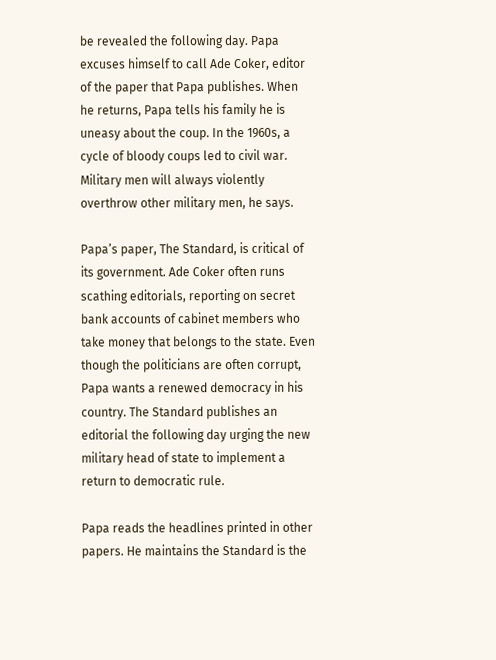be revealed the following day. Papa excuses himself to call Ade Coker, editor of the paper that Papa publishes. When he returns, Papa tells his family he is uneasy about the coup. In the 1960s, a cycle of bloody coups led to civil war. Military men will always violently overthrow other military men, he says.

Papa’s paper, The Standard, is critical of its government. Ade Coker often runs scathing editorials, reporting on secret bank accounts of cabinet members who take money that belongs to the state. Even though the politicians are often corrupt, Papa wants a renewed democracy in his country. The Standard publishes an editorial the following day urging the new military head of state to implement a return to democratic rule.

Papa reads the headlines printed in other papers. He maintains the Standard is the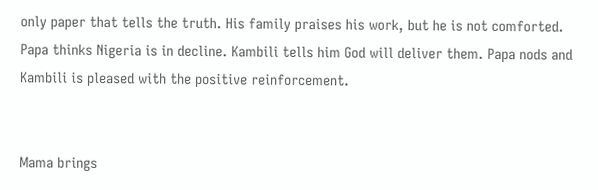only paper that tells the truth. His family praises his work, but he is not comforted. Papa thinks Nigeria is in decline. Kambili tells him God will deliver them. Papa nods and Kambili is pleased with the positive reinforcement.


Mama brings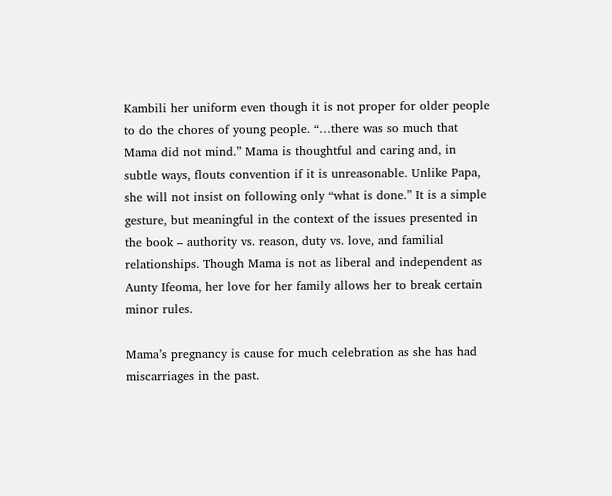Kambili her uniform even though it is not proper for older people to do the chores of young people. “…there was so much that Mama did not mind.” Mama is thoughtful and caring and, in subtle ways, flouts convention if it is unreasonable. Unlike Papa, she will not insist on following only “what is done.” It is a simple gesture, but meaningful in the context of the issues presented in the book – authority vs. reason, duty vs. love, and familial relationships. Though Mama is not as liberal and independent as Aunty Ifeoma, her love for her family allows her to break certain minor rules.

Mama’s pregnancy is cause for much celebration as she has had miscarriages in the past.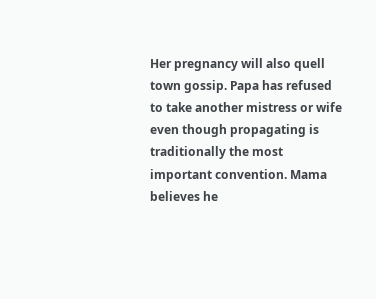Her pregnancy will also quell town gossip. Papa has refused to take another mistress or wife even though propagating is traditionally the most important convention. Mama believes he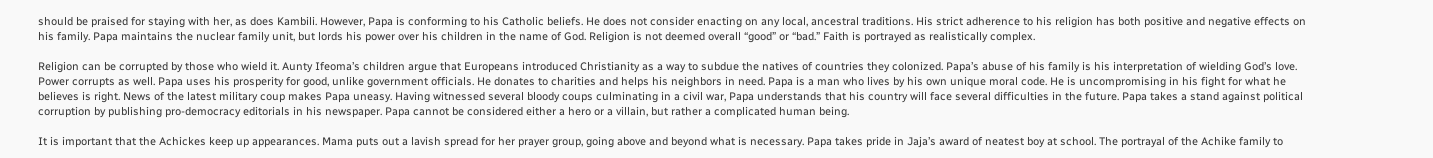should be praised for staying with her, as does Kambili. However, Papa is conforming to his Catholic beliefs. He does not consider enacting on any local, ancestral traditions. His strict adherence to his religion has both positive and negative effects on his family. Papa maintains the nuclear family unit, but lords his power over his children in the name of God. Religion is not deemed overall “good” or “bad.” Faith is portrayed as realistically complex.

Religion can be corrupted by those who wield it. Aunty Ifeoma’s children argue that Europeans introduced Christianity as a way to subdue the natives of countries they colonized. Papa’s abuse of his family is his interpretation of wielding God’s love. Power corrupts as well. Papa uses his prosperity for good, unlike government officials. He donates to charities and helps his neighbors in need. Papa is a man who lives by his own unique moral code. He is uncompromising in his fight for what he believes is right. News of the latest military coup makes Papa uneasy. Having witnessed several bloody coups culminating in a civil war, Papa understands that his country will face several difficulties in the future. Papa takes a stand against political corruption by publishing pro-democracy editorials in his newspaper. Papa cannot be considered either a hero or a villain, but rather a complicated human being.

It is important that the Achickes keep up appearances. Mama puts out a lavish spread for her prayer group, going above and beyond what is necessary. Papa takes pride in Jaja’s award of neatest boy at school. The portrayal of the Achike family to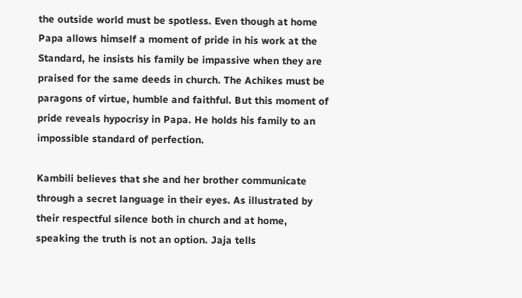the outside world must be spotless. Even though at home Papa allows himself a moment of pride in his work at the Standard, he insists his family be impassive when they are praised for the same deeds in church. The Achikes must be paragons of virtue, humble and faithful. But this moment of pride reveals hypocrisy in Papa. He holds his family to an impossible standard of perfection.

Kambili believes that she and her brother communicate through a secret language in their eyes. As illustrated by their respectful silence both in church and at home, speaking the truth is not an option. Jaja tells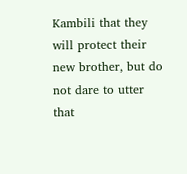Kambili that they will protect their new brother, but do not dare to utter that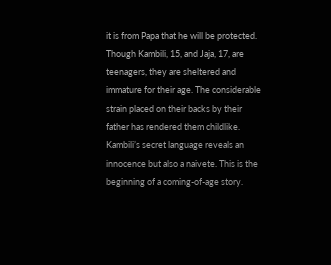it is from Papa that he will be protected. Though Kambili, 15, and Jaja, 17, are teenagers, they are sheltered and immature for their age. The considerable strain placed on their backs by their father has rendered them childlike. Kambili’s secret language reveals an innocence but also a naivete. This is the beginning of a coming-of-age story.